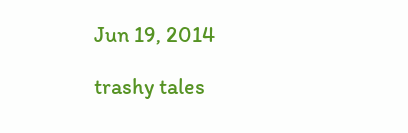Jun 19, 2014

trashy tales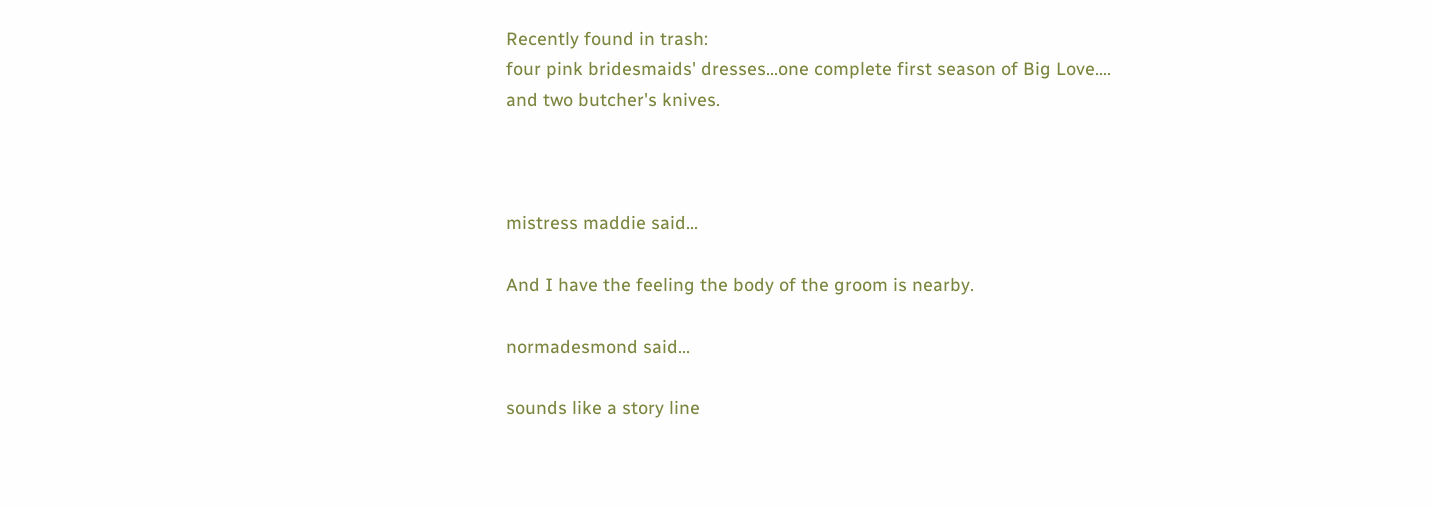Recently found in trash:
four pink bridesmaids' dresses...one complete first season of Big Love....
and two butcher's knives.



mistress maddie said...

And I have the feeling the body of the groom is nearby.

normadesmond said...

sounds like a story line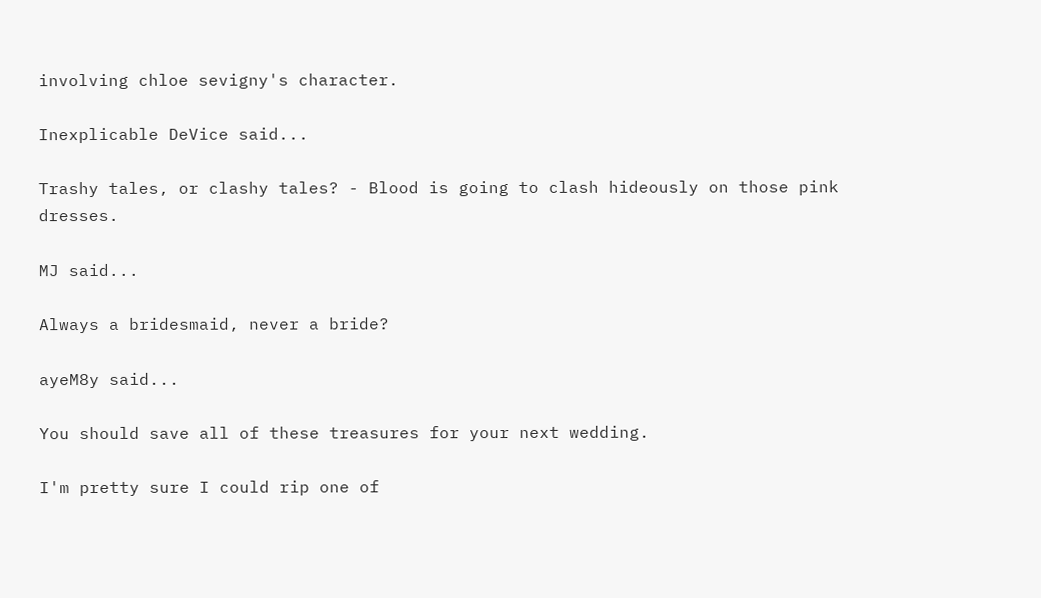involving chloe sevigny's character.

Inexplicable DeVice said...

Trashy tales, or clashy tales? - Blood is going to clash hideously on those pink dresses.

MJ said...

Always a bridesmaid, never a bride?

ayeM8y said...

You should save all of these treasures for your next wedding.

I'm pretty sure I could rip one of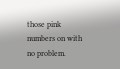those pink numbers on with no problem.